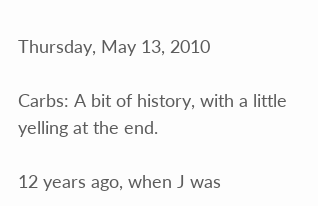Thursday, May 13, 2010

Carbs: A bit of history, with a little yelling at the end.

12 years ago, when J was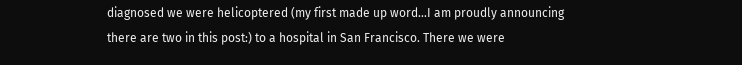diagnosed we were helicoptered (my first made up word...I am proudly announcing there are two in this post:) to a hospital in San Francisco. There we were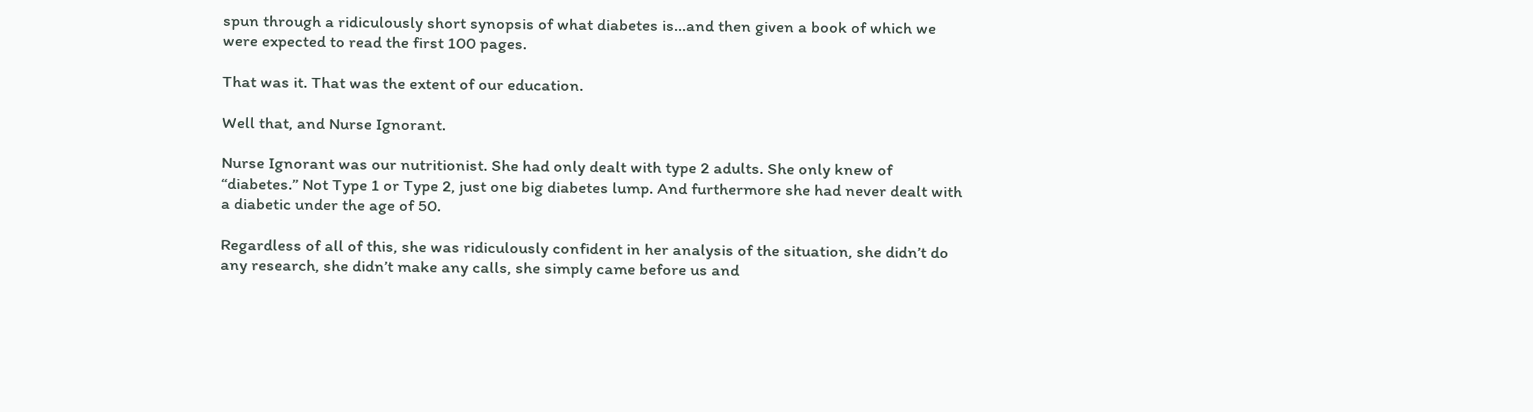spun through a ridiculously short synopsis of what diabetes is…and then given a book of which we were expected to read the first 100 pages.

That was it. That was the extent of our education.

Well that, and Nurse Ignorant.

Nurse Ignorant was our nutritionist. She had only dealt with type 2 adults. She only knew of “diabetes.” Not Type 1 or Type 2, just one big diabetes lump. And furthermore she had never dealt with a diabetic under the age of 50.

Regardless of all of this, she was ridiculously confident in her analysis of the situation, she didn’t do any research, she didn’t make any calls, she simply came before us and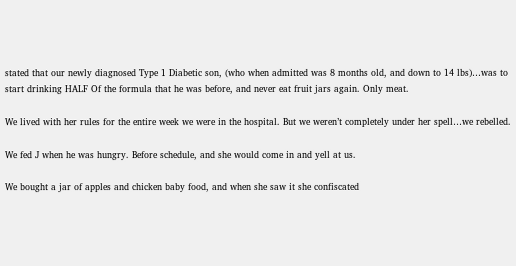stated that our newly diagnosed Type 1 Diabetic son, (who when admitted was 8 months old, and down to 14 lbs)…was to start drinking HALF Of the formula that he was before, and never eat fruit jars again. Only meat.

We lived with her rules for the entire week we were in the hospital. But we weren’t completely under her spell…we rebelled.

We fed J when he was hungry. Before schedule, and she would come in and yell at us.

We bought a jar of apples and chicken baby food, and when she saw it she confiscated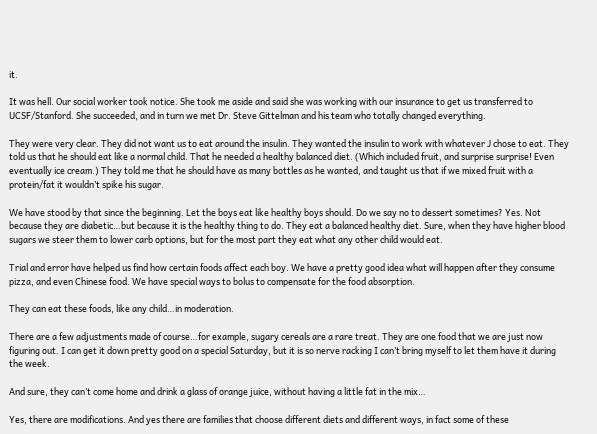it.

It was hell. Our social worker took notice. She took me aside and said she was working with our insurance to get us transferred to UCSF/Stanford. She succeeded, and in turn we met Dr. Steve Gittelman and his team who totally changed everything.

They were very clear. They did not want us to eat around the insulin. They wanted the insulin to work with whatever J chose to eat. They told us that he should eat like a normal child. That he needed a healthy balanced diet. (Which included fruit, and surprise surprise! Even eventually ice cream.) They told me that he should have as many bottles as he wanted, and taught us that if we mixed fruit with a protein/fat it wouldn’t spike his sugar.

We have stood by that since the beginning. Let the boys eat like healthy boys should. Do we say no to dessert sometimes? Yes. Not because they are diabetic…but because it is the healthy thing to do. They eat a balanced healthy diet. Sure, when they have higher blood sugars we steer them to lower carb options, but for the most part they eat what any other child would eat.

Trial and error have helped us find how certain foods affect each boy. We have a pretty good idea what will happen after they consume pizza, and even Chinese food. We have special ways to bolus to compensate for the food absorption.

They can eat these foods, like any child…in moderation.

There are a few adjustments made of course…for example, sugary cereals are a rare treat. They are one food that we are just now figuring out. I can get it down pretty good on a special Saturday, but it is so nerve racking I can’t bring myself to let them have it during the week.

And sure, they can’t come home and drink a glass of orange juice, without having a little fat in the mix…

Yes, there are modifications. And yes there are families that choose different diets and different ways, in fact some of these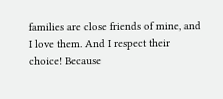families are close friends of mine, and I love them. And I respect their choice! Because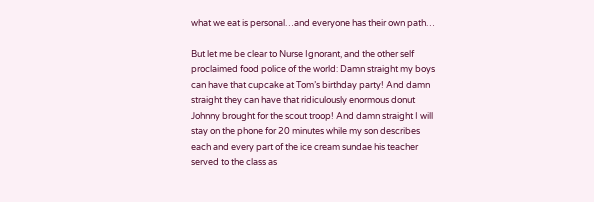what we eat is personal…and everyone has their own path…

But let me be clear to Nurse Ignorant, and the other self proclaimed food police of the world: Damn straight my boys can have that cupcake at Tom’s birthday party! And damn straight they can have that ridiculously enormous donut Johnny brought for the scout troop! And damn straight I will stay on the phone for 20 minutes while my son describes each and every part of the ice cream sundae his teacher served to the class as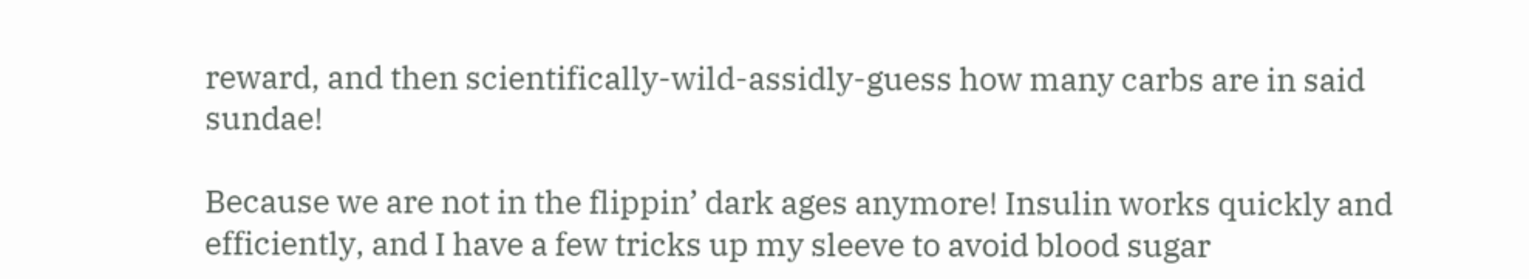reward, and then scientifically-wild-assidly-guess how many carbs are in said sundae!

Because we are not in the flippin’ dark ages anymore! Insulin works quickly and efficiently, and I have a few tricks up my sleeve to avoid blood sugar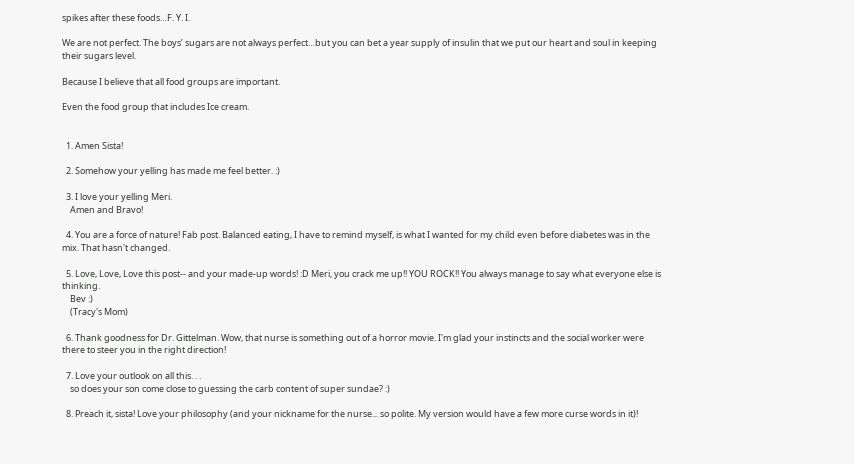spikes after these foods…F. Y. I.

We are not perfect. The boys’ sugars are not always perfect…but you can bet a year supply of insulin that we put our heart and soul in keeping their sugars level.

Because I believe that all food groups are important.

Even the food group that includes Ice cream.


  1. Amen Sista!

  2. Somehow your yelling has made me feel better. :)

  3. I love your yelling Meri.
    Amen and Bravo!

  4. You are a force of nature! Fab post. Balanced eating, I have to remind myself, is what I wanted for my child even before diabetes was in the mix. That hasn't changed.

  5. Love, Love, Love this post-- and your made-up words! :D Meri, you crack me up!! YOU ROCK!! You always manage to say what everyone else is thinking.
    Bev :)
    (Tracy's Mom)

  6. Thank goodness for Dr. Gittelman. Wow, that nurse is something out of a horror movie. I'm glad your instincts and the social worker were there to steer you in the right direction!

  7. Love your outlook on all this. . .
    so does your son come close to guessing the carb content of super sundae? :)

  8. Preach it, sista! Love your philosophy (and your nickname for the nurse... so polite. My version would have a few more curse words in it)!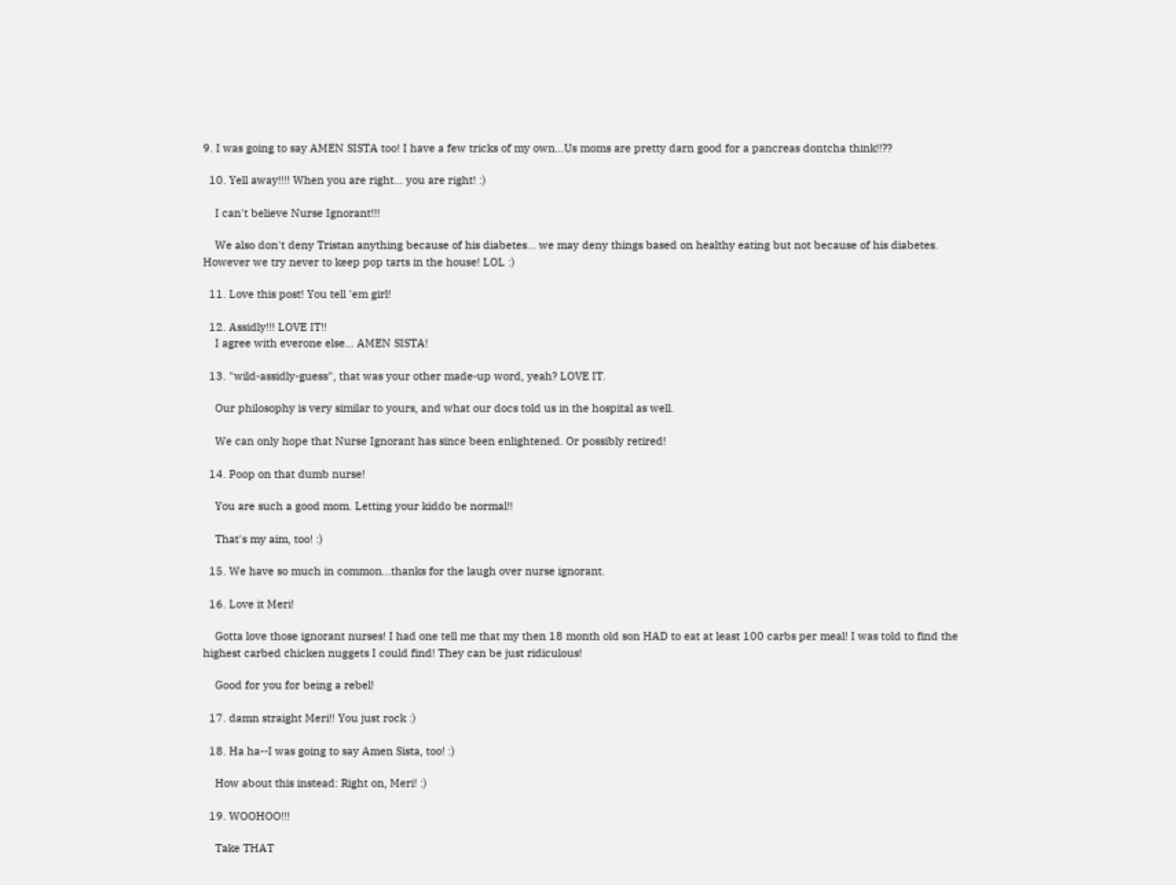9. I was going to say AMEN SISTA too! I have a few tricks of my own...Us moms are pretty darn good for a pancreas dontcha think!!??

  10. Yell away!!!! When you are right... you are right! :)

    I can't believe Nurse Ignorant!!!

    We also don't deny Tristan anything because of his diabetes... we may deny things based on healthy eating but not because of his diabetes. However we try never to keep pop tarts in the house! LOL :)

  11. Love this post! You tell 'em girl!

  12. Assidly!!! LOVE IT!!
    I agree with everone else... AMEN SISTA!

  13. "wild-assidly-guess", that was your other made-up word, yeah? LOVE IT.

    Our philosophy is very similar to yours, and what our docs told us in the hospital as well.

    We can only hope that Nurse Ignorant has since been enlightened. Or possibly retired!

  14. Poop on that dumb nurse!

    You are such a good mom. Letting your kiddo be normal!!

    That's my aim, too! :)

  15. We have so much in common...thanks for the laugh over nurse ignorant.

  16. Love it Meri!

    Gotta love those ignorant nurses! I had one tell me that my then 18 month old son HAD to eat at least 100 carbs per meal! I was told to find the highest carbed chicken nuggets I could find! They can be just ridiculous!

    Good for you for being a rebel!

  17. damn straight Meri!! You just rock :)

  18. Ha ha--I was going to say Amen Sista, too! :)

    How about this instead: Right on, Meri! :)

  19. WOOHOO!!!

    Take THAT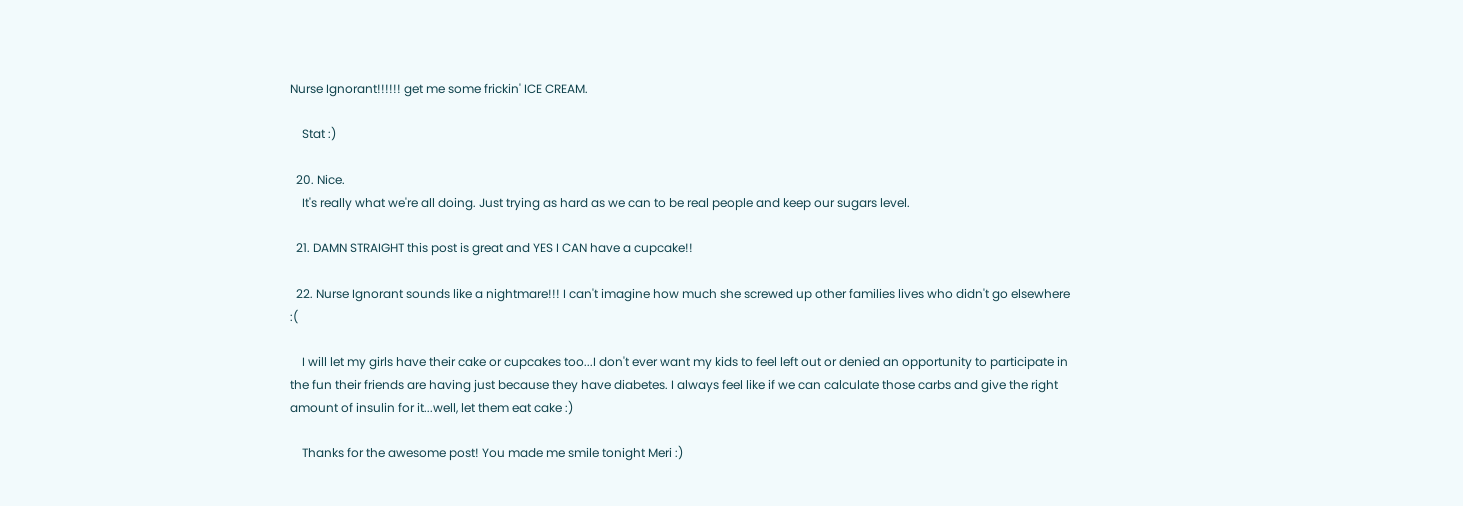Nurse Ignorant!!!!!! get me some frickin' ICE CREAM.

    Stat :)

  20. Nice.
    It's really what we're all doing. Just trying as hard as we can to be real people and keep our sugars level.

  21. DAMN STRAIGHT this post is great and YES I CAN have a cupcake!!

  22. Nurse Ignorant sounds like a nightmare!!! I can't imagine how much she screwed up other families lives who didn't go elsewhere :(

    I will let my girls have their cake or cupcakes too...I don't ever want my kids to feel left out or denied an opportunity to participate in the fun their friends are having just because they have diabetes. I always feel like if we can calculate those carbs and give the right amount of insulin for it...well, let them eat cake :)

    Thanks for the awesome post! You made me smile tonight Meri :)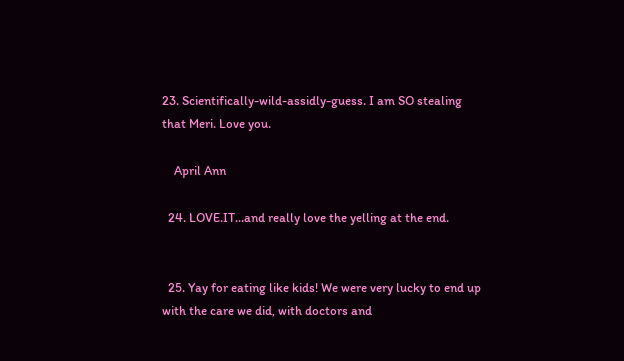23. Scientifically-wild-assidly-guess. I am SO stealing that Meri. Love you.

    April Ann

  24. LOVE.IT...and really love the yelling at the end.


  25. Yay for eating like kids! We were very lucky to end up with the care we did, with doctors and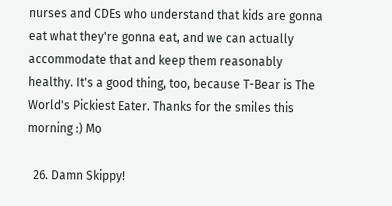nurses and CDEs who understand that kids are gonna eat what they're gonna eat, and we can actually accommodate that and keep them reasonably healthy. It's a good thing, too, because T-Bear is The World's Pickiest Eater. Thanks for the smiles this morning :) Mo

  26. Damn Skippy!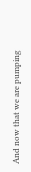And now that we are pumping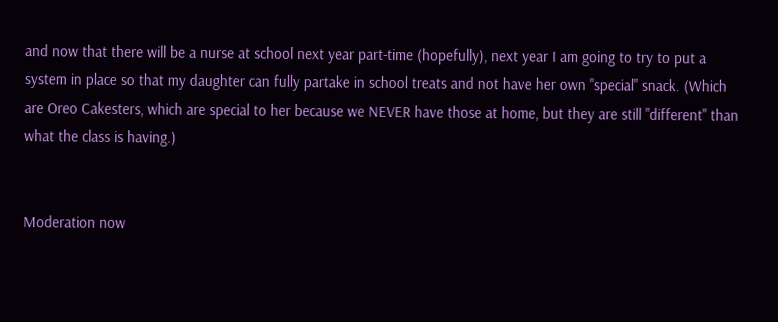and now that there will be a nurse at school next year part-time (hopefully), next year I am going to try to put a system in place so that my daughter can fully partake in school treats and not have her own "special" snack. (Which are Oreo Cakesters, which are special to her because we NEVER have those at home, but they are still "different" than what the class is having.)


Moderation now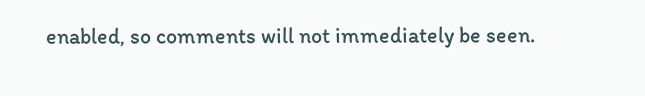enabled, so comments will not immediately be seen.